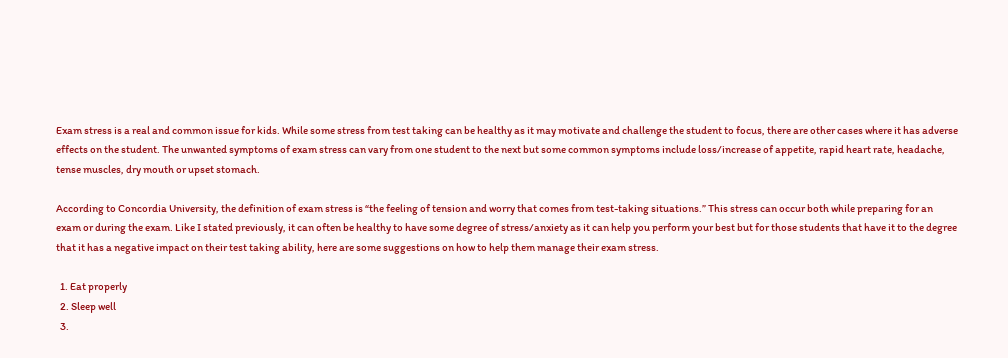Exam stress is a real and common issue for kids. While some stress from test taking can be healthy as it may motivate and challenge the student to focus, there are other cases where it has adverse effects on the student. The unwanted symptoms of exam stress can vary from one student to the next but some common symptoms include loss/increase of appetite, rapid heart rate, headache, tense muscles, dry mouth or upset stomach.

According to Concordia University, the definition of exam stress is “the feeling of tension and worry that comes from test-taking situations.” This stress can occur both while preparing for an exam or during the exam. Like I stated previously, it can often be healthy to have some degree of stress/anxiety as it can help you perform your best but for those students that have it to the degree that it has a negative impact on their test taking ability, here are some suggestions on how to help them manage their exam stress.

  1. Eat properly
  2. Sleep well
  3.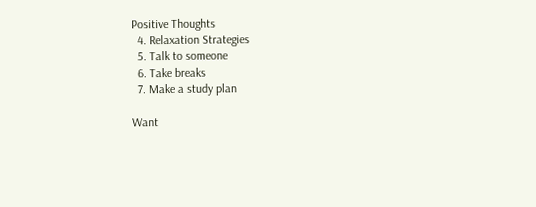Positive Thoughts
  4. Relaxation Strategies
  5. Talk to someone
  6. Take breaks
  7. Make a study plan

Want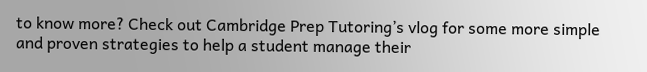to know more? Check out Cambridge Prep Tutoring’s vlog for some more simple and proven strategies to help a student manage their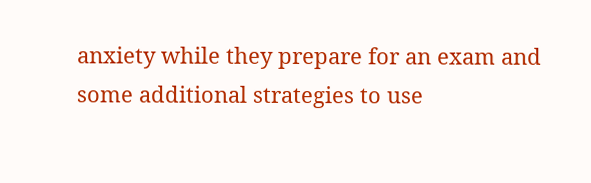anxiety while they prepare for an exam and some additional strategies to use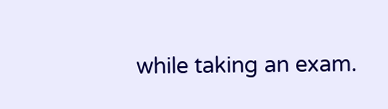while taking an exam.